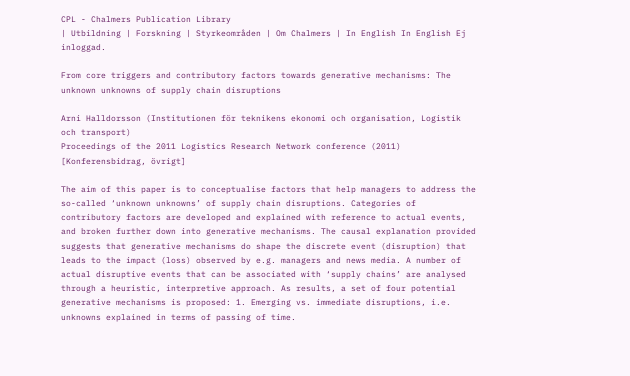CPL - Chalmers Publication Library
| Utbildning | Forskning | Styrkeområden | Om Chalmers | In English In English Ej inloggad.

From core triggers and contributory factors towards generative mechanisms: The unknown unknowns of supply chain disruptions

Arni Halldorsson (Institutionen för teknikens ekonomi och organisation, Logistik och transport)
Proceedings of the 2011 Logistics Research Network conference (2011)
[Konferensbidrag, övrigt]

The aim of this paper is to conceptualise factors that help managers to address the so-called ‘unknown unknowns’ of supply chain disruptions. Categories of contributory factors are developed and explained with reference to actual events, and broken further down into generative mechanisms. The causal explanation provided suggests that generative mechanisms do shape the discrete event (disruption) that leads to the impact (loss) observed by e.g. managers and news media. A number of actual disruptive events that can be associated with ‘supply chains’ are analysed through a heuristic, interpretive approach. As results, a set of four potential generative mechanisms is proposed: 1. Emerging vs. immediate disruptions, i.e. unknowns explained in terms of passing of time.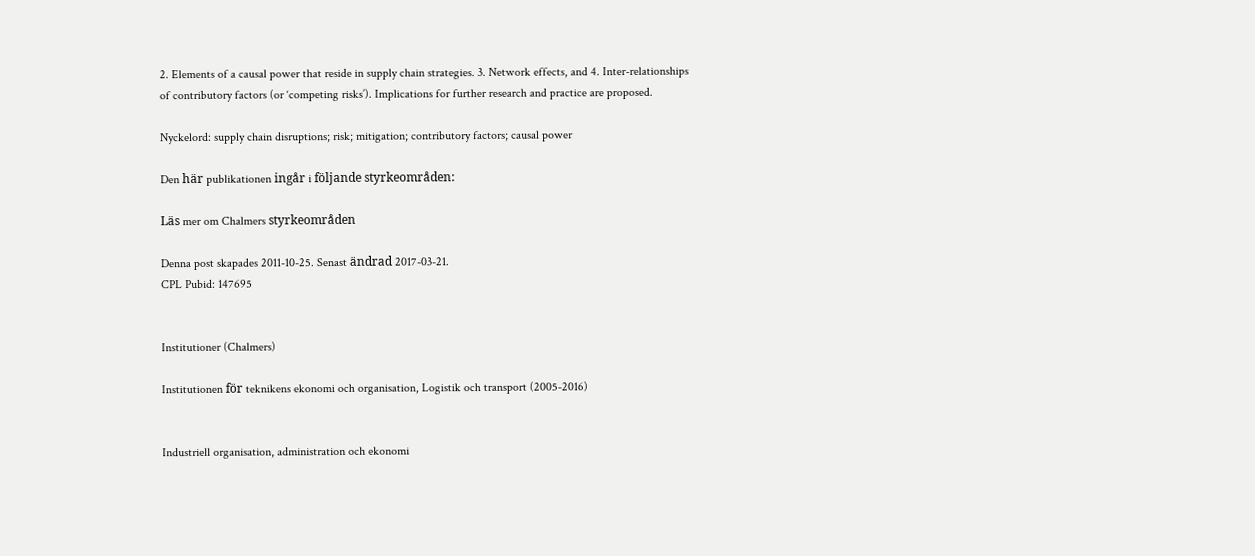2. Elements of a causal power that reside in supply chain strategies. 3. Network effects, and 4. Inter-relationships of contributory factors (or ‘competing risks’). Implications for further research and practice are proposed.

Nyckelord: supply chain disruptions; risk; mitigation; contributory factors; causal power

Den här publikationen ingår i följande styrkeområden:

Läs mer om Chalmers styrkeområden

Denna post skapades 2011-10-25. Senast ändrad 2017-03-21.
CPL Pubid: 147695


Institutioner (Chalmers)

Institutionen för teknikens ekonomi och organisation, Logistik och transport (2005-2016)


Industriell organisation, administration och ekonomi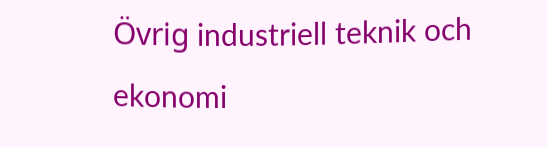Övrig industriell teknik och ekonomi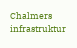Chalmers infrastruktur